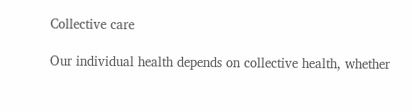Collective care

Our individual health depends on collective health, whether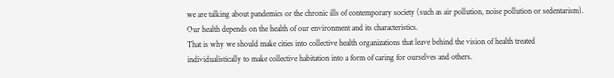we are talking about pandemics or the chronic ills of contemporary society (such as air pollution, noise pollution or sedentarism). Our health depends on the health of our environment and its characteristics.
That is why we should make cities into collective health organizations that leave behind the vision of health treated individualistically to make collective habitation into a form of caring for ourselves and others.